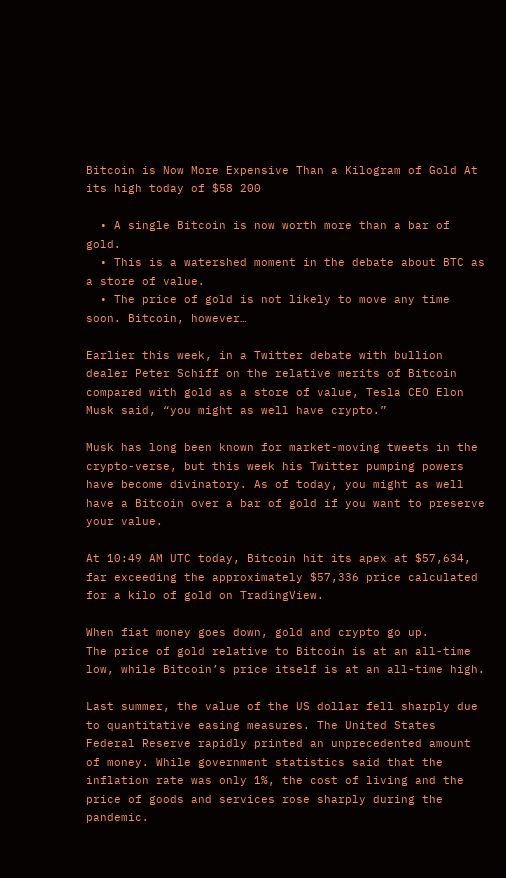Bitcoin is Now More Expensive Than a Kilogram of Gold At its high today of $58 200

  • A single Bitcoin is now worth more than a bar of gold.
  • This is a watershed moment in the debate about BTC as a store of value.
  • The price of gold is not likely to move any time soon. Bitcoin, however…

Earlier this week, in a Twitter debate with bullion dealer Peter Schiff on the relative merits of Bitcoin compared with gold as a store of value, Tesla CEO Elon Musk said, “you might as well have crypto.”

Musk has long been known for market-moving tweets in the crypto-verse, but this week his Twitter pumping powers have become divinatory. As of today, you might as well have a Bitcoin over a bar of gold if you want to preserve your value.

At 10:49 AM UTC today, Bitcoin hit its apex at $57,634, far exceeding the approximately $57,336 price calculated for a kilo of gold on TradingView.

When fiat money goes down, gold and crypto go up.
The price of gold relative to Bitcoin is at an all-time low, while Bitcoin’s price itself is at an all-time high.

Last summer, the value of the US dollar fell sharply due to quantitative easing measures. The United States Federal Reserve rapidly printed an unprecedented amount of money. While government statistics said that the inflation rate was only 1%, the cost of living and the price of goods and services rose sharply during the pandemic.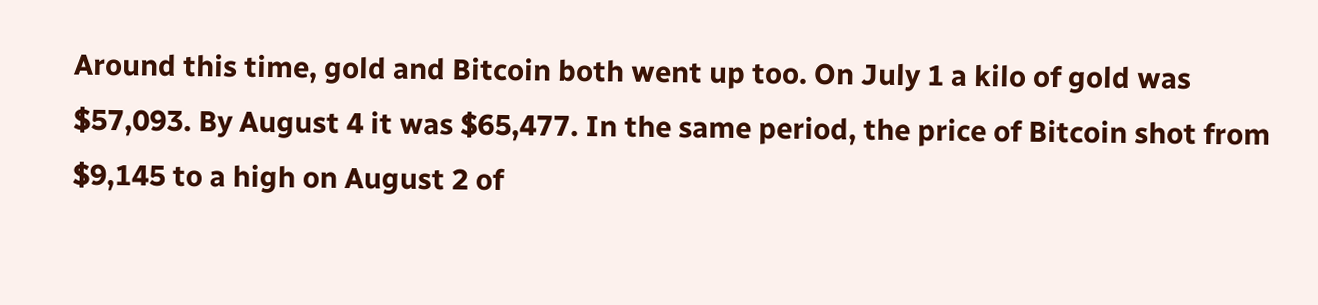Around this time, gold and Bitcoin both went up too. On July 1 a kilo of gold was $57,093. By August 4 it was $65,477. In the same period, the price of Bitcoin shot from $9,145 to a high on August 2 of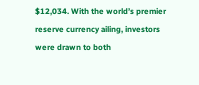$12,034. With the world’s premier reserve currency ailing, investors were drawn to both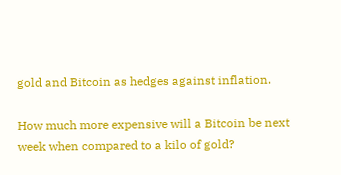gold and Bitcoin as hedges against inflation.

How much more expensive will a Bitcoin be next week when compared to a kilo of gold?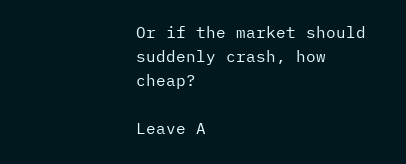Or if the market should suddenly crash, how cheap?

Leave A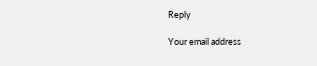Reply

Your email address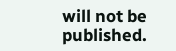will not be published.